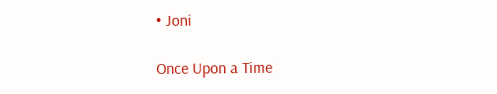• Joni

Once Upon a Time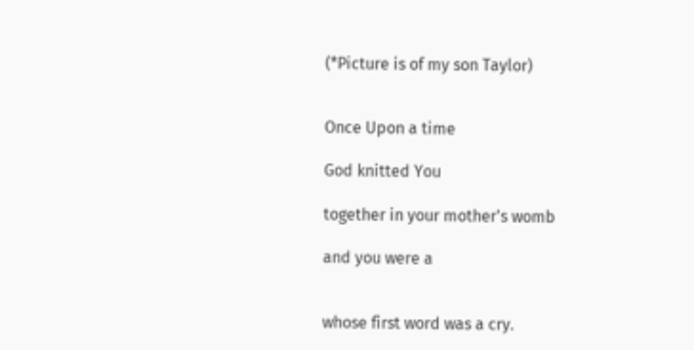(*Picture is of my son Taylor)


Once Upon a time

God knitted You

together in your mother's womb

and you were a


whose first word was a cry.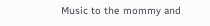Music to the mommy and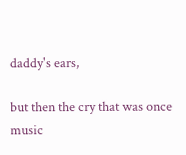daddy's ears,

but then the cry that was once music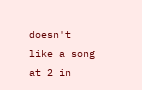doesn't like a song at 2 in